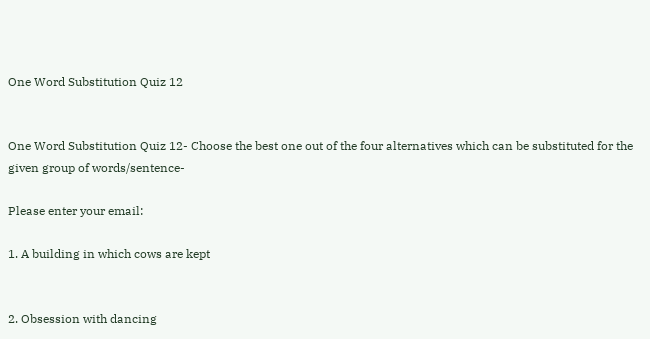One Word Substitution Quiz 12


One Word Substitution Quiz 12- Choose the best one out of the four alternatives which can be substituted for the given group of words/sentence-

Please enter your email:

1. A building in which cows are kept


2. Obsession with dancing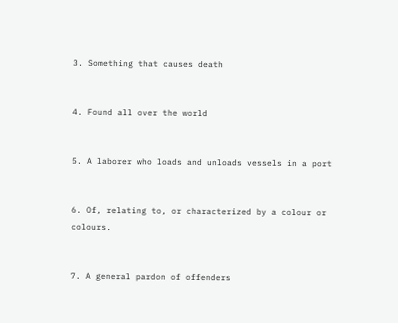3. Something that causes death


4. Found all over the world


5. A laborer who loads and unloads vessels in a port


6. Of, relating to, or characterized by a colour or colours.


7. A general pardon of offenders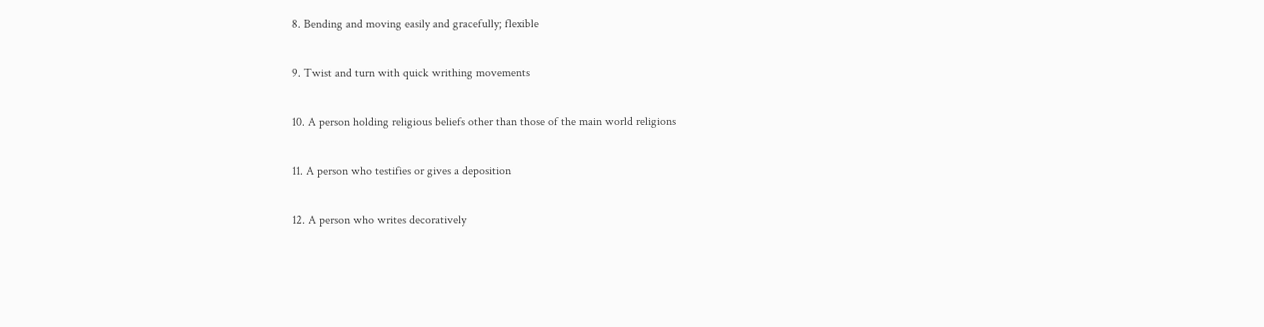8. Bending and moving easily and gracefully; flexible


9. Twist and turn with quick writhing movements


10. A person holding religious beliefs other than those of the main world religions


11. A person who testifies or gives a deposition


12. A person who writes decoratively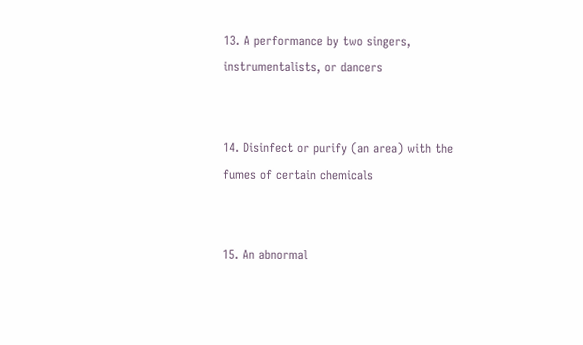13. A performance by two singers, instrumentalists, or dancers


14. Disinfect or purify (an area) with the fumes of certain chemicals


15. An abnormal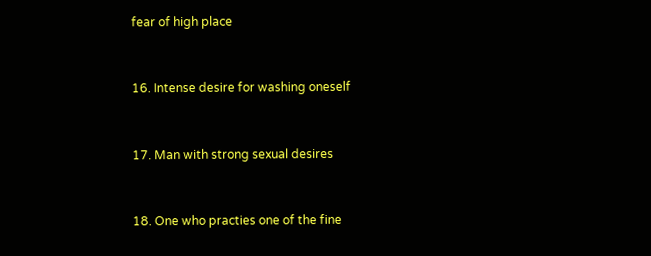fear of high place


16. Intense desire for washing oneself


17. Man with strong sexual desires


18. One who practies one of the fine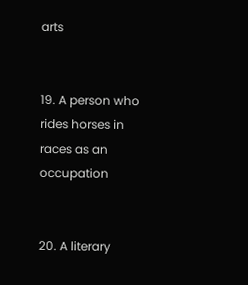arts


19. A person who rides horses in races as an occupation


20. A literary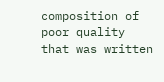composition of poor quality that was written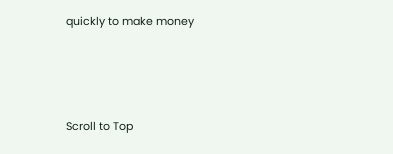quickly to make money






Scroll to Top